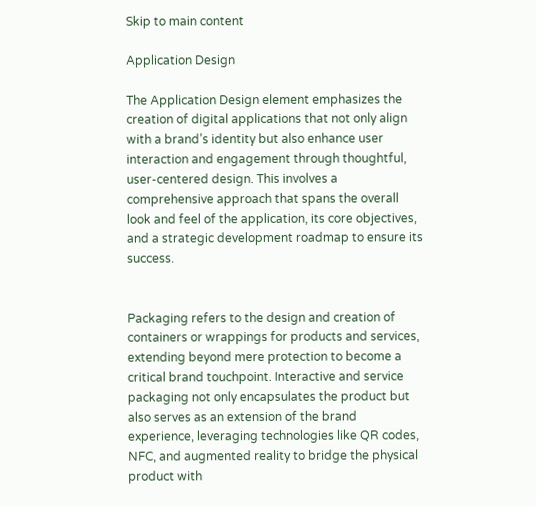Skip to main content

Application Design

The Application Design element emphasizes the creation of digital applications that not only align with a brand’s identity but also enhance user interaction and engagement through thoughtful, user-centered design. This involves a comprehensive approach that spans the overall look and feel of the application, its core objectives, and a strategic development roadmap to ensure its success.


Packaging refers to the design and creation of containers or wrappings for products and services, extending beyond mere protection to become a critical brand touchpoint. Interactive and service packaging not only encapsulates the product but also serves as an extension of the brand experience, leveraging technologies like QR codes, NFC, and augmented reality to bridge the physical product with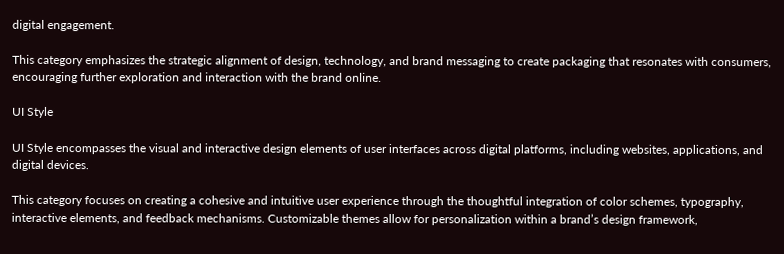digital engagement.

This category emphasizes the strategic alignment of design, technology, and brand messaging to create packaging that resonates with consumers, encouraging further exploration and interaction with the brand online.

UI Style

UI Style encompasses the visual and interactive design elements of user interfaces across digital platforms, including websites, applications, and digital devices.

This category focuses on creating a cohesive and intuitive user experience through the thoughtful integration of color schemes, typography, interactive elements, and feedback mechanisms. Customizable themes allow for personalization within a brand’s design framework,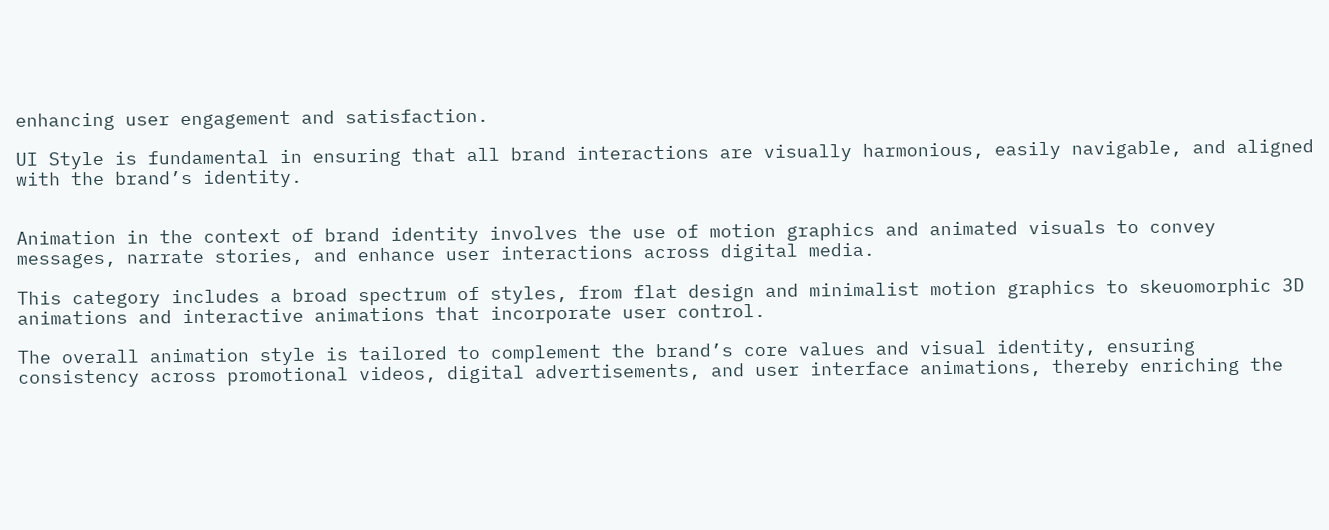enhancing user engagement and satisfaction.

UI Style is fundamental in ensuring that all brand interactions are visually harmonious, easily navigable, and aligned with the brand’s identity.


Animation in the context of brand identity involves the use of motion graphics and animated visuals to convey messages, narrate stories, and enhance user interactions across digital media.

This category includes a broad spectrum of styles, from flat design and minimalist motion graphics to skeuomorphic 3D animations and interactive animations that incorporate user control.

The overall animation style is tailored to complement the brand’s core values and visual identity, ensuring consistency across promotional videos, digital advertisements, and user interface animations, thereby enriching the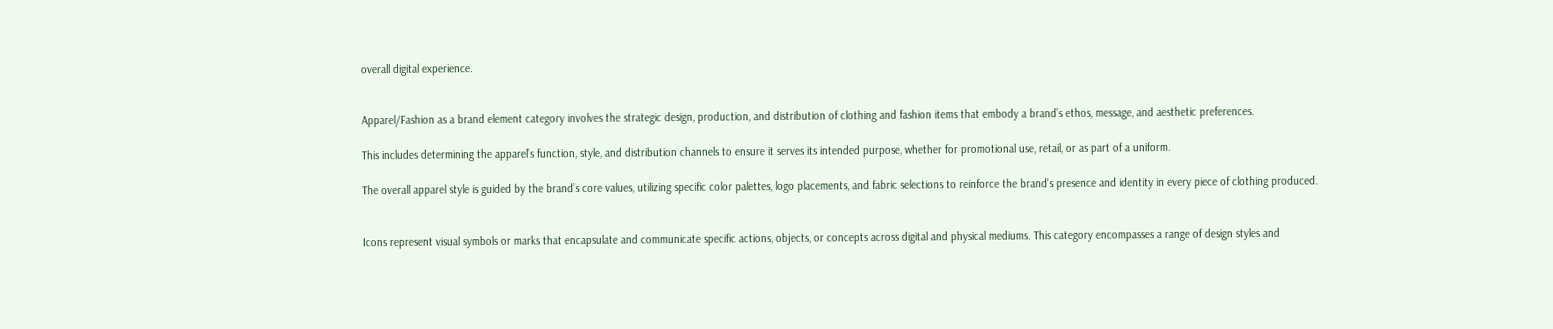overall digital experience.


Apparel/Fashion as a brand element category involves the strategic design, production, and distribution of clothing and fashion items that embody a brand’s ethos, message, and aesthetic preferences.

This includes determining the apparel’s function, style, and distribution channels to ensure it serves its intended purpose, whether for promotional use, retail, or as part of a uniform.

The overall apparel style is guided by the brand’s core values, utilizing specific color palettes, logo placements, and fabric selections to reinforce the brand’s presence and identity in every piece of clothing produced.


Icons represent visual symbols or marks that encapsulate and communicate specific actions, objects, or concepts across digital and physical mediums. This category encompasses a range of design styles and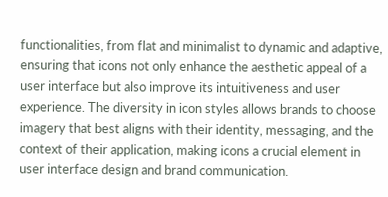functionalities, from flat and minimalist to dynamic and adaptive, ensuring that icons not only enhance the aesthetic appeal of a user interface but also improve its intuitiveness and user experience. The diversity in icon styles allows brands to choose imagery that best aligns with their identity, messaging, and the context of their application, making icons a crucial element in user interface design and brand communication.